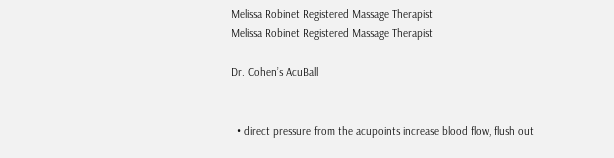Melissa Robinet Registered Massage Therapist
Melissa Robinet Registered Massage Therapist

Dr. Cohen’s AcuBall


  • direct pressure from the acupoints increase blood flow, flush out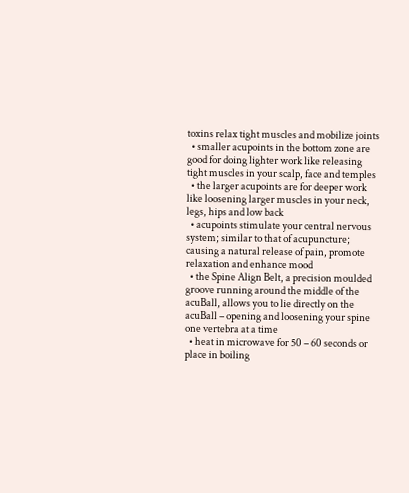toxins relax tight muscles and mobilize joints
  • smaller acupoints in the bottom zone are good for doing lighter work like releasing tight muscles in your scalp, face and temples
  • the larger acupoints are for deeper work like loosening larger muscles in your neck, legs, hips and low back
  • acupoints stimulate your central nervous system; similar to that of acupuncture; causing a natural release of pain, promote relaxation and enhance mood
  • the Spine Align Belt, a precision moulded groove running around the middle of the acuBall, allows you to lie directly on the acuBall – opening and loosening your spine one vertebra at a time
  • heat in microwave for 50 – 60 seconds or place in boiling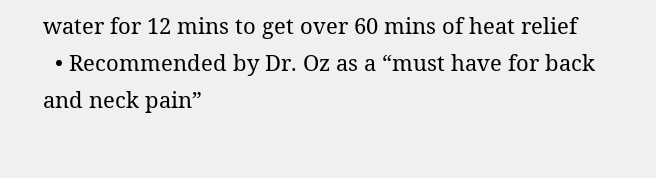water for 12 mins to get over 60 mins of heat relief
  • Recommended by Dr. Oz as a “must have for back and neck pain”